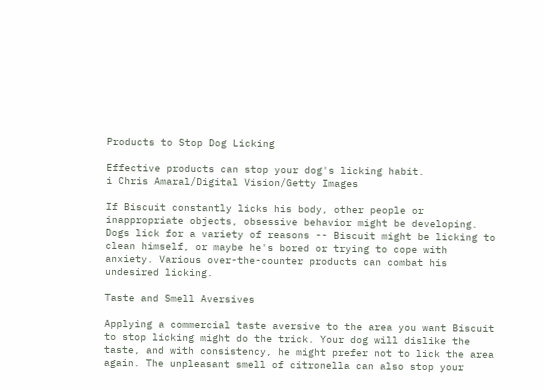Products to Stop Dog Licking

Effective products can stop your dog's licking habit.
i Chris Amaral/Digital Vision/Getty Images

If Biscuit constantly licks his body, other people or inappropriate objects, obsessive behavior might be developing. Dogs lick for a variety of reasons -- Biscuit might be licking to clean himself, or maybe he's bored or trying to cope with anxiety. Various over-the-counter products can combat his undesired licking.

Taste and Smell Aversives

Applying a commercial taste aversive to the area you want Biscuit to stop licking might do the trick. Your dog will dislike the taste, and with consistency, he might prefer not to lick the area again. The unpleasant smell of citronella can also stop your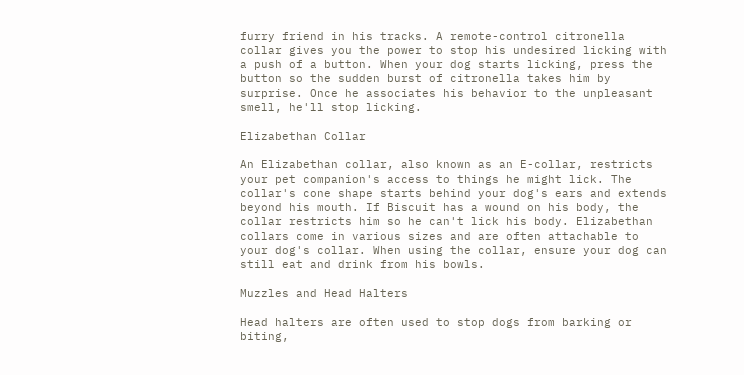furry friend in his tracks. A remote-control citronella collar gives you the power to stop his undesired licking with a push of a button. When your dog starts licking, press the button so the sudden burst of citronella takes him by surprise. Once he associates his behavior to the unpleasant smell, he'll stop licking.

Elizabethan Collar

An Elizabethan collar, also known as an E-collar, restricts your pet companion's access to things he might lick. The collar's cone shape starts behind your dog's ears and extends beyond his mouth. If Biscuit has a wound on his body, the collar restricts him so he can't lick his body. Elizabethan collars come in various sizes and are often attachable to your dog's collar. When using the collar, ensure your dog can still eat and drink from his bowls.

Muzzles and Head Halters

Head halters are often used to stop dogs from barking or biting,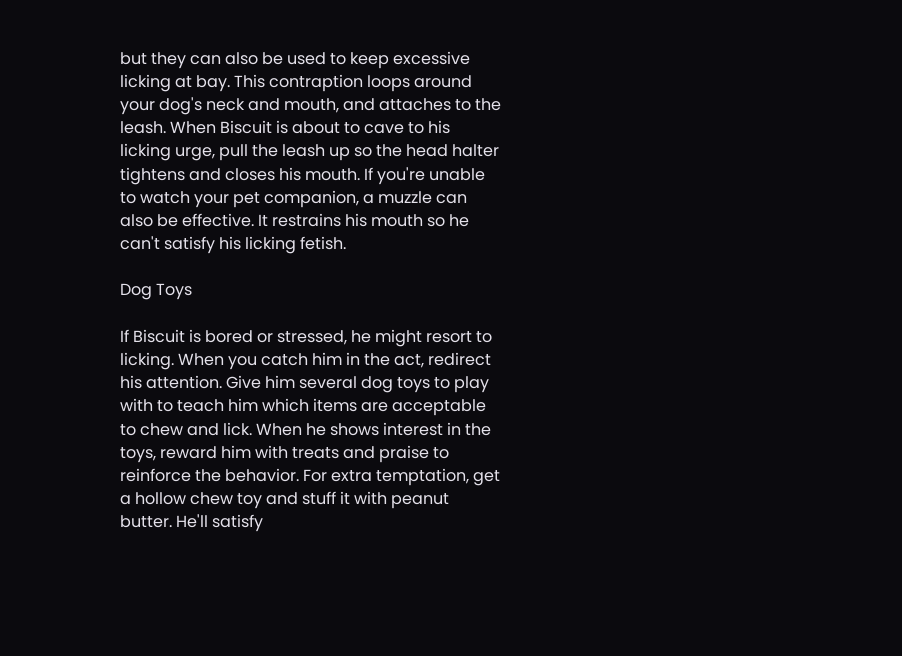but they can also be used to keep excessive licking at bay. This contraption loops around your dog's neck and mouth, and attaches to the leash. When Biscuit is about to cave to his licking urge, pull the leash up so the head halter tightens and closes his mouth. If you're unable to watch your pet companion, a muzzle can also be effective. It restrains his mouth so he can't satisfy his licking fetish.

Dog Toys

If Biscuit is bored or stressed, he might resort to licking. When you catch him in the act, redirect his attention. Give him several dog toys to play with to teach him which items are acceptable to chew and lick. When he shows interest in the toys, reward him with treats and praise to reinforce the behavior. For extra temptation, get a hollow chew toy and stuff it with peanut butter. He'll satisfy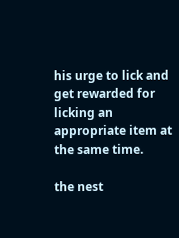his urge to lick and get rewarded for licking an appropriate item at the same time.

the nest